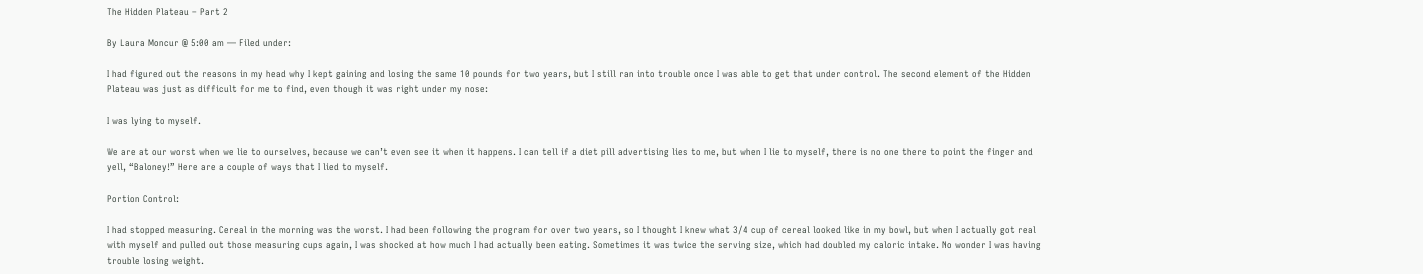The Hidden Plateau – Part 2

By Laura Moncur @ 5:00 am — Filed under:

I had figured out the reasons in my head why I kept gaining and losing the same 10 pounds for two years, but I still ran into trouble once I was able to get that under control. The second element of the Hidden Plateau was just as difficult for me to find, even though it was right under my nose:

I was lying to myself.

We are at our worst when we lie to ourselves, because we can’t even see it when it happens. I can tell if a diet pill advertising lies to me, but when I lie to myself, there is no one there to point the finger and yell, “Baloney!” Here are a couple of ways that I lied to myself.

Portion Control:

I had stopped measuring. Cereal in the morning was the worst. I had been following the program for over two years, so I thought I knew what 3/4 cup of cereal looked like in my bowl, but when I actually got real with myself and pulled out those measuring cups again, I was shocked at how much I had actually been eating. Sometimes it was twice the serving size, which had doubled my caloric intake. No wonder I was having trouble losing weight.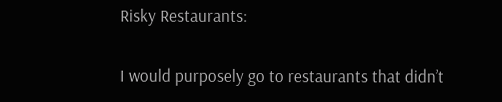Risky Restaurants:

I would purposely go to restaurants that didn’t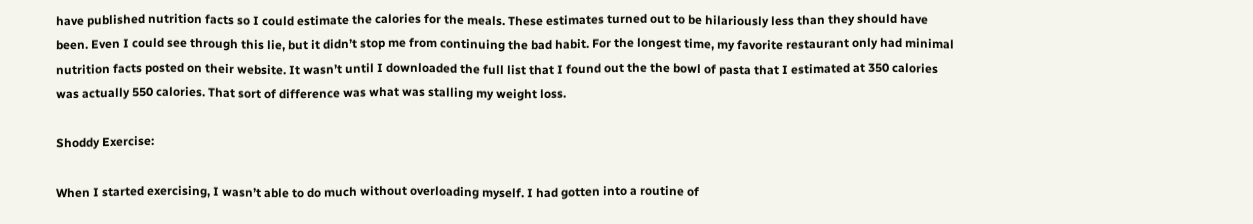have published nutrition facts so I could estimate the calories for the meals. These estimates turned out to be hilariously less than they should have been. Even I could see through this lie, but it didn’t stop me from continuing the bad habit. For the longest time, my favorite restaurant only had minimal nutrition facts posted on their website. It wasn’t until I downloaded the full list that I found out the the bowl of pasta that I estimated at 350 calories was actually 550 calories. That sort of difference was what was stalling my weight loss.

Shoddy Exercise:

When I started exercising, I wasn’t able to do much without overloading myself. I had gotten into a routine of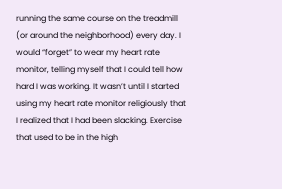running the same course on the treadmill (or around the neighborhood) every day. I would “forget” to wear my heart rate monitor, telling myself that I could tell how hard I was working. It wasn’t until I started using my heart rate monitor religiously that I realized that I had been slacking. Exercise that used to be in the high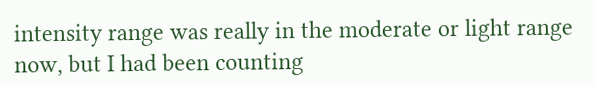intensity range was really in the moderate or light range now, but I had been counting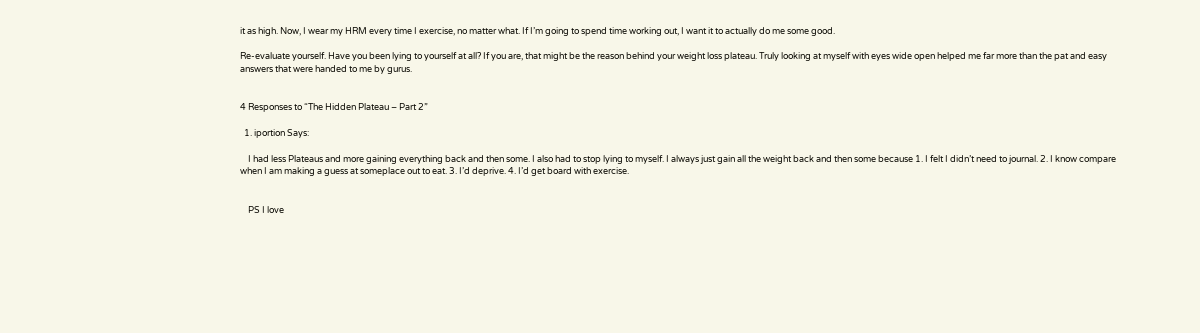it as high. Now, I wear my HRM every time I exercise, no matter what. If I’m going to spend time working out, I want it to actually do me some good.

Re-evaluate yourself. Have you been lying to yourself at all? If you are, that might be the reason behind your weight loss plateau. Truly looking at myself with eyes wide open helped me far more than the pat and easy answers that were handed to me by gurus.


4 Responses to “The Hidden Plateau – Part 2”

  1. iportion Says:

    I had less Plateaus and more gaining everything back and then some. I also had to stop lying to myself. I always just gain all the weight back and then some because 1. I felt I didn’t need to journal. 2. I know compare when I am making a guess at someplace out to eat. 3. I’d deprive. 4. I’d get board with exercise.


    PS I love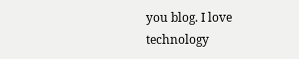you blog. I love technology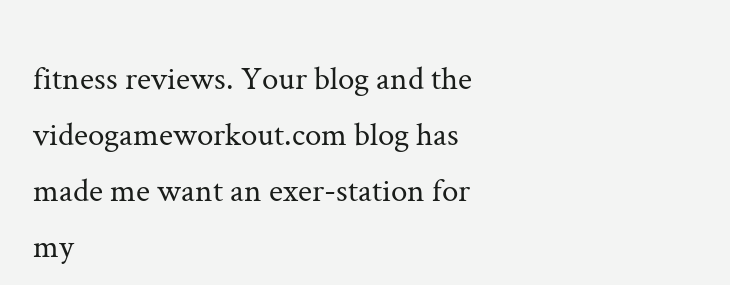fitness reviews. Your blog and the videogameworkout.com blog has made me want an exer-station for my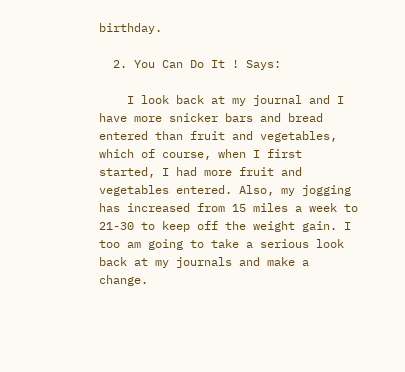birthday.

  2. You Can Do It ! Says:

    I look back at my journal and I have more snicker bars and bread entered than fruit and vegetables, which of course, when I first started, I had more fruit and vegetables entered. Also, my jogging has increased from 15 miles a week to 21-30 to keep off the weight gain. I too am going to take a serious look back at my journals and make a change.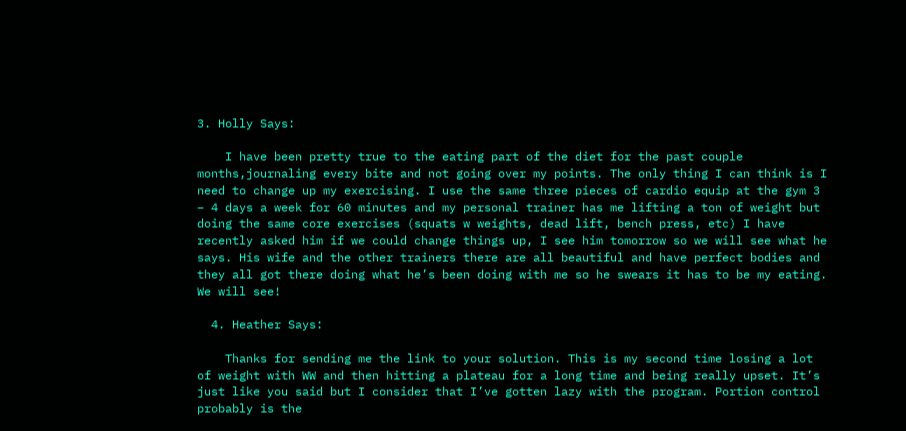3. Holly Says:

    I have been pretty true to the eating part of the diet for the past couple months,journaling every bite and not going over my points. The only thing I can think is I need to change up my exercising. I use the same three pieces of cardio equip at the gym 3 – 4 days a week for 60 minutes and my personal trainer has me lifting a ton of weight but doing the same core exercises (squats w weights, dead lift, bench press, etc) I have recently asked him if we could change things up, I see him tomorrow so we will see what he says. His wife and the other trainers there are all beautiful and have perfect bodies and they all got there doing what he’s been doing with me so he swears it has to be my eating. We will see!

  4. Heather Says:

    Thanks for sending me the link to your solution. This is my second time losing a lot of weight with WW and then hitting a plateau for a long time and being really upset. It’s just like you said but I consider that I’ve gotten lazy with the program. Portion control probably is the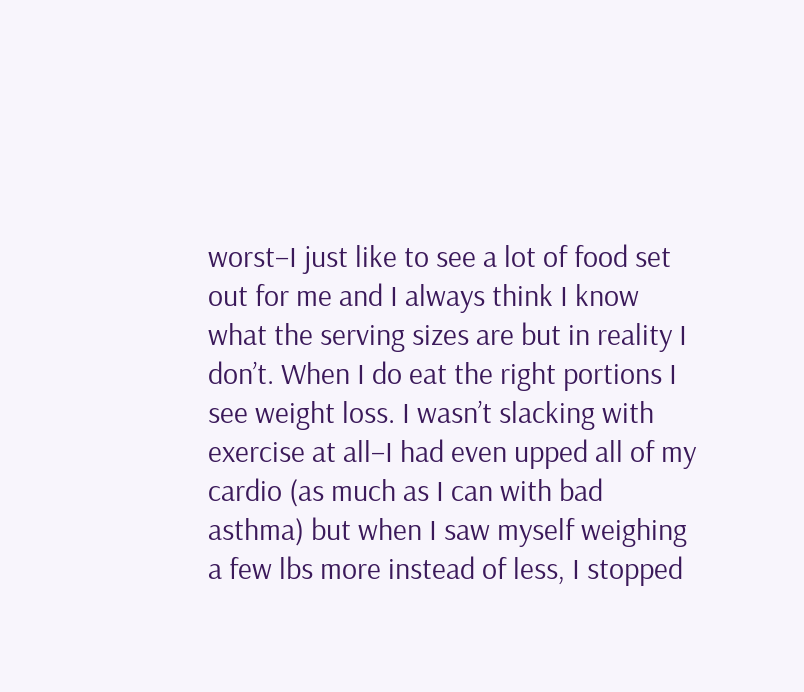worst–I just like to see a lot of food set out for me and I always think I know what the serving sizes are but in reality I don’t. When I do eat the right portions I see weight loss. I wasn’t slacking with exercise at all–I had even upped all of my cardio (as much as I can with bad asthma) but when I saw myself weighing a few lbs more instead of less, I stopped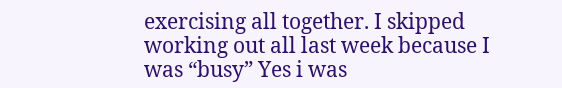exercising all together. I skipped working out all last week because I was “busy” Yes i was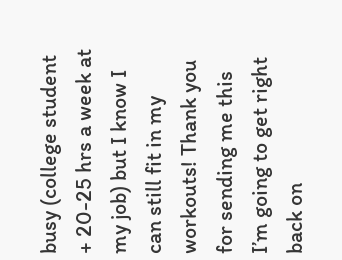busy (college student + 20-25 hrs a week at my job) but I know I can still fit in my workouts! Thank you for sending me this  I’m going to get right back on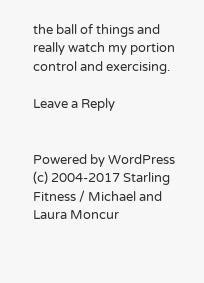the ball of things and really watch my portion control and exercising.

Leave a Reply


Powered by WordPress
(c) 2004-2017 Starling Fitness / Michael and Laura Moncur